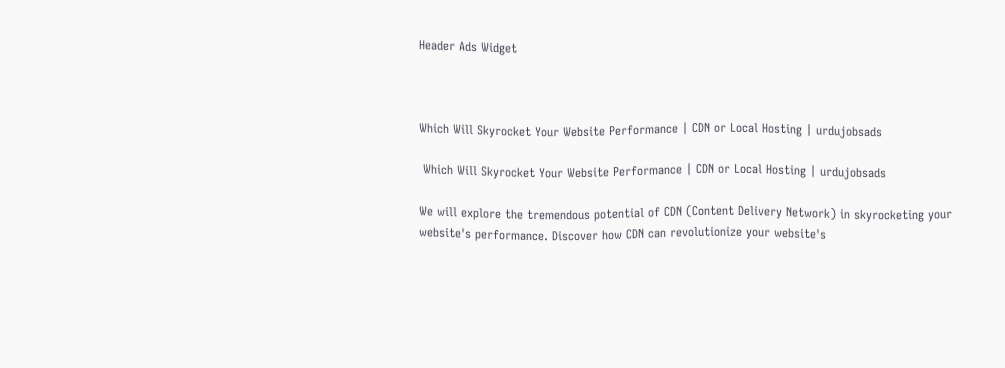Header Ads Widget



Which Will Skyrocket Your Website Performance | CDN or Local Hosting | urdujobsads

 Which Will Skyrocket Your Website Performance | CDN or Local Hosting | urdujobsads

We will explore the tremendous potential of CDN (Content Delivery Network) in skyrocketing your website's performance. Discover how CDN can revolutionize your website's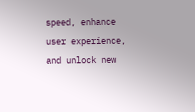speed, enhance user experience, and unlock new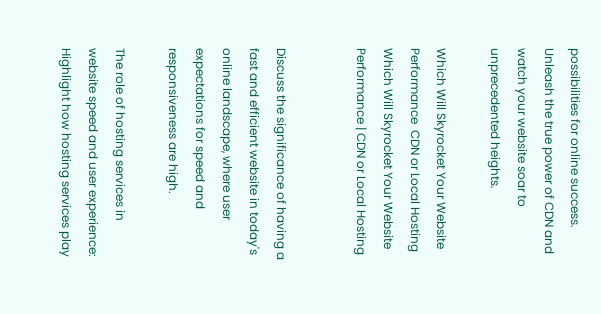possibilities for online success. Unleash the true power of CDN and watch your website soar to unprecedented heights.

Which Will Skyrocket Your Website Performance  CDN or Local Hosting
Which Will Skyrocket Your Website Performance | CDN or Local Hosting


Discuss the significance of having a fast and efficient website in today's online landscape, where user expectations for speed and responsiveness are high.

The role of hosting services in website speed and user experience:
Highlight how hosting services play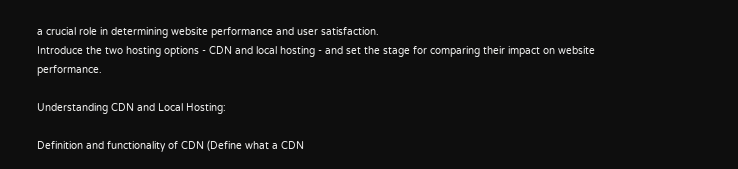a crucial role in determining website performance and user satisfaction.
Introduce the two hosting options - CDN and local hosting - and set the stage for comparing their impact on website performance.

Understanding CDN and Local Hosting:

Definition and functionality of CDN (Define what a CDN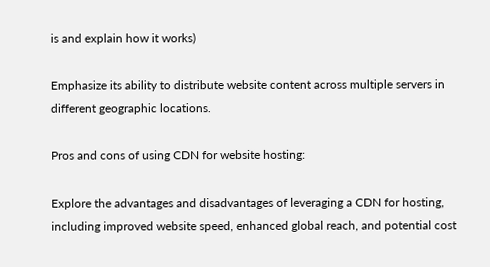is and explain how it works)

Emphasize its ability to distribute website content across multiple servers in different geographic locations.

Pros and cons of using CDN for website hosting:

Explore the advantages and disadvantages of leveraging a CDN for hosting, including improved website speed, enhanced global reach, and potential cost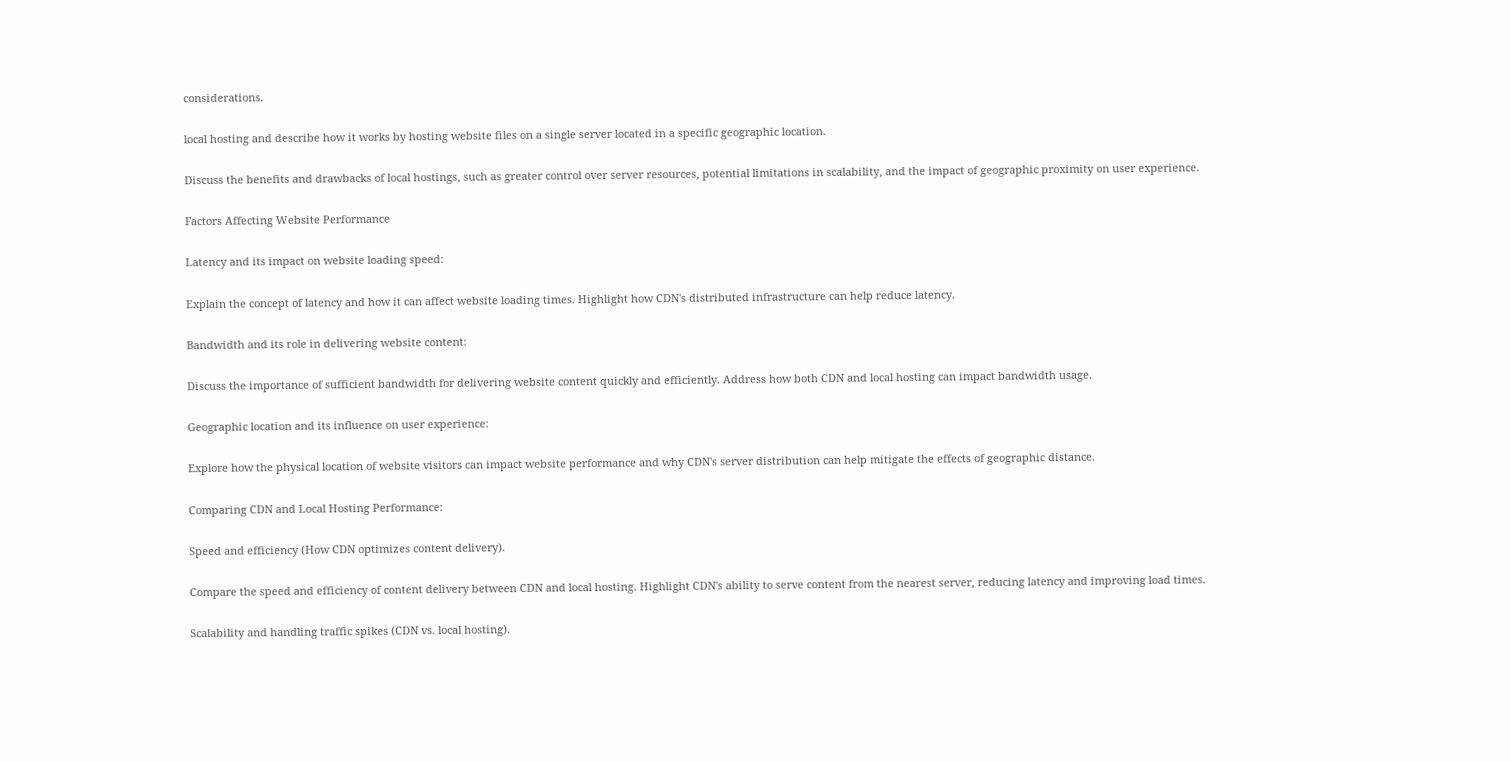considerations.

local hosting and describe how it works by hosting website files on a single server located in a specific geographic location.

Discuss the benefits and drawbacks of local hostings, such as greater control over server resources, potential limitations in scalability, and the impact of geographic proximity on user experience.

Factors Affecting Website Performance

Latency and its impact on website loading speed:

Explain the concept of latency and how it can affect website loading times. Highlight how CDN's distributed infrastructure can help reduce latency.

Bandwidth and its role in delivering website content:

Discuss the importance of sufficient bandwidth for delivering website content quickly and efficiently. Address how both CDN and local hosting can impact bandwidth usage.

Geographic location and its influence on user experience:

Explore how the physical location of website visitors can impact website performance and why CDN's server distribution can help mitigate the effects of geographic distance.

Comparing CDN and Local Hosting Performance:

Speed and efficiency (How CDN optimizes content delivery).

Compare the speed and efficiency of content delivery between CDN and local hosting. Highlight CDN's ability to serve content from the nearest server, reducing latency and improving load times.

Scalability and handling traffic spikes (CDN vs. local hosting).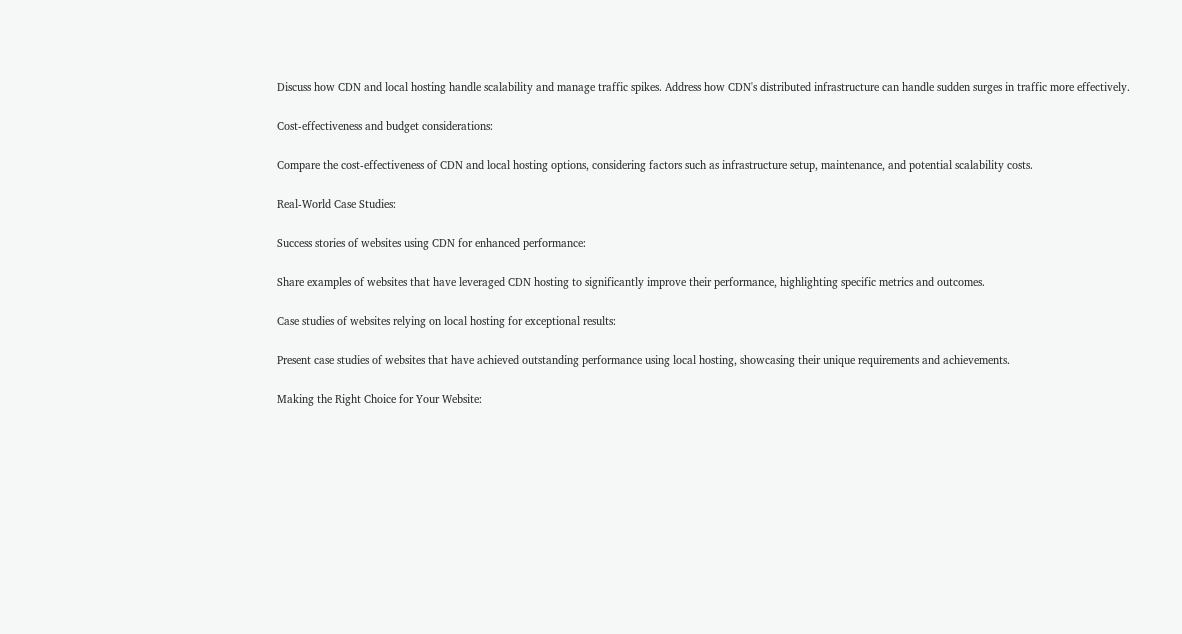Discuss how CDN and local hosting handle scalability and manage traffic spikes. Address how CDN's distributed infrastructure can handle sudden surges in traffic more effectively.

Cost-effectiveness and budget considerations:

Compare the cost-effectiveness of CDN and local hosting options, considering factors such as infrastructure setup, maintenance, and potential scalability costs.

Real-World Case Studies:

Success stories of websites using CDN for enhanced performance:

Share examples of websites that have leveraged CDN hosting to significantly improve their performance, highlighting specific metrics and outcomes.

Case studies of websites relying on local hosting for exceptional results:

Present case studies of websites that have achieved outstanding performance using local hosting, showcasing their unique requirements and achievements.

Making the Right Choice for Your Website: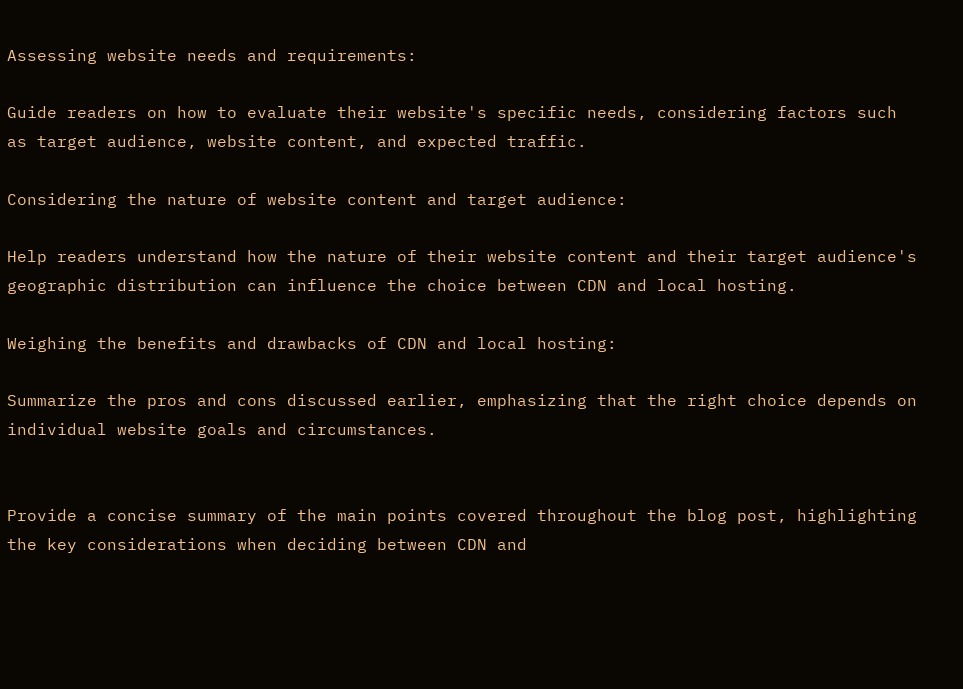Assessing website needs and requirements:

Guide readers on how to evaluate their website's specific needs, considering factors such as target audience, website content, and expected traffic.

Considering the nature of website content and target audience:

Help readers understand how the nature of their website content and their target audience's geographic distribution can influence the choice between CDN and local hosting.

Weighing the benefits and drawbacks of CDN and local hosting:

Summarize the pros and cons discussed earlier, emphasizing that the right choice depends on individual website goals and circumstances.


Provide a concise summary of the main points covered throughout the blog post, highlighting the key considerations when deciding between CDN and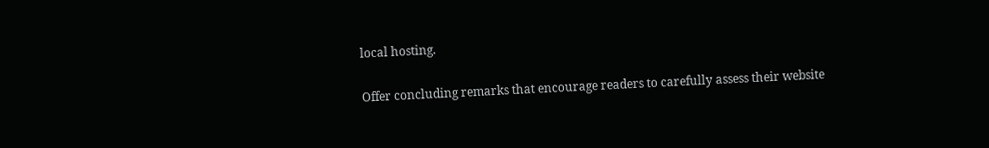local hosting.

Offer concluding remarks that encourage readers to carefully assess their website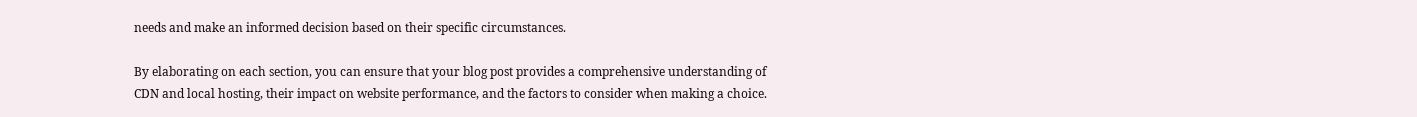needs and make an informed decision based on their specific circumstances.

By elaborating on each section, you can ensure that your blog post provides a comprehensive understanding of CDN and local hosting, their impact on website performance, and the factors to consider when making a choice.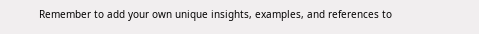Remember to add your own unique insights, examples, and references to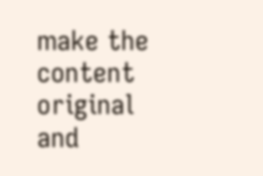make the content original and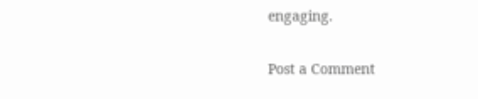engaging.

Post a Comment